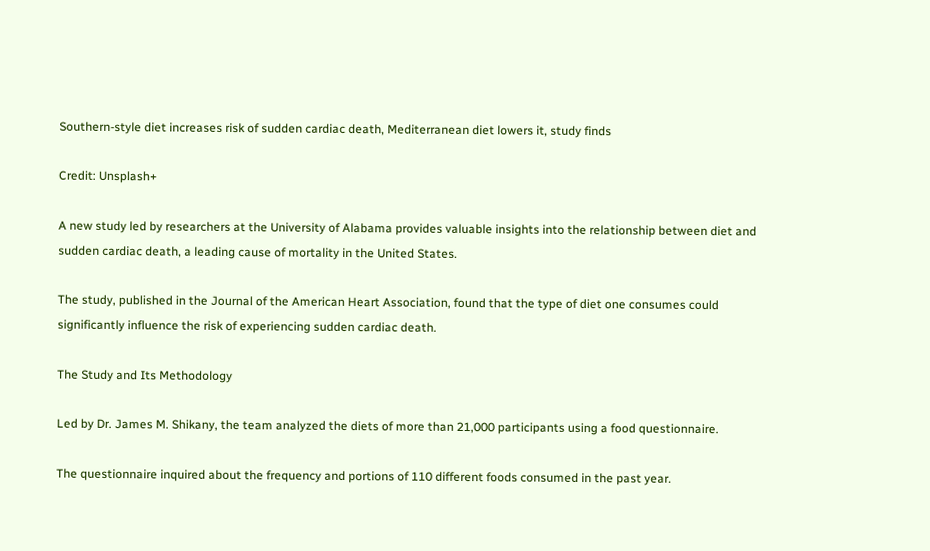Southern-style diet increases risk of sudden cardiac death, Mediterranean diet lowers it, study finds

Credit: Unsplash+

A new study led by researchers at the University of Alabama provides valuable insights into the relationship between diet and sudden cardiac death, a leading cause of mortality in the United States.

The study, published in the Journal of the American Heart Association, found that the type of diet one consumes could significantly influence the risk of experiencing sudden cardiac death.

The Study and Its Methodology

Led by Dr. James M. Shikany, the team analyzed the diets of more than 21,000 participants using a food questionnaire.

The questionnaire inquired about the frequency and portions of 110 different foods consumed in the past year.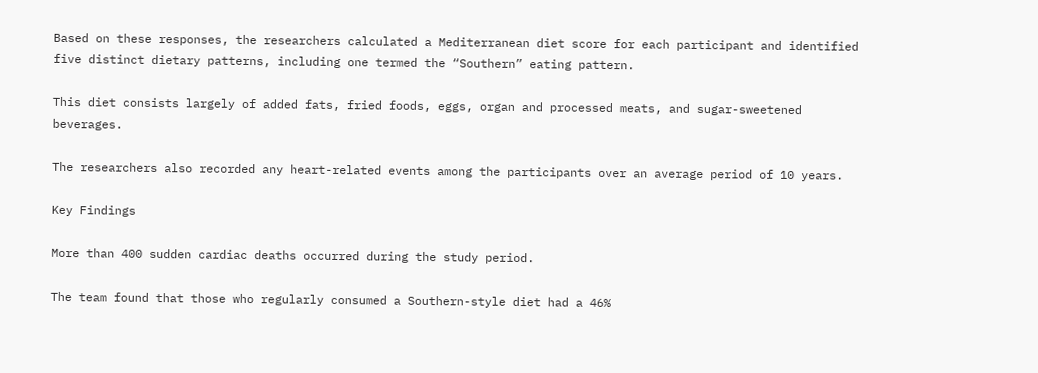Based on these responses, the researchers calculated a Mediterranean diet score for each participant and identified five distinct dietary patterns, including one termed the “Southern” eating pattern.

This diet consists largely of added fats, fried foods, eggs, organ and processed meats, and sugar-sweetened beverages.

The researchers also recorded any heart-related events among the participants over an average period of 10 years.

Key Findings

More than 400 sudden cardiac deaths occurred during the study period.

The team found that those who regularly consumed a Southern-style diet had a 46%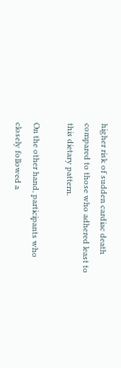higher risk of sudden cardiac death compared to those who adhered least to this dietary pattern.

On the other hand, participants who closely followed a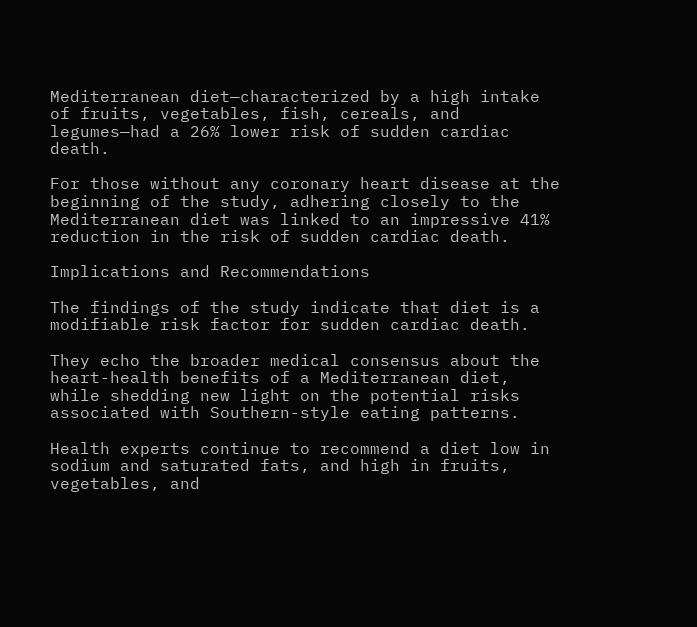Mediterranean diet—characterized by a high intake of fruits, vegetables, fish, cereals, and legumes—had a 26% lower risk of sudden cardiac death.

For those without any coronary heart disease at the beginning of the study, adhering closely to the Mediterranean diet was linked to an impressive 41% reduction in the risk of sudden cardiac death.

Implications and Recommendations

The findings of the study indicate that diet is a modifiable risk factor for sudden cardiac death.

They echo the broader medical consensus about the heart-health benefits of a Mediterranean diet, while shedding new light on the potential risks associated with Southern-style eating patterns.

Health experts continue to recommend a diet low in sodium and saturated fats, and high in fruits, vegetables, and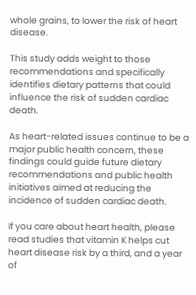whole grains, to lower the risk of heart disease.

This study adds weight to those recommendations and specifically identifies dietary patterns that could influence the risk of sudden cardiac death.

As heart-related issues continue to be a major public health concern, these findings could guide future dietary recommendations and public health initiatives aimed at reducing the incidence of sudden cardiac death.

If you care about heart health, please read studies that vitamin K helps cut heart disease risk by a third, and a year of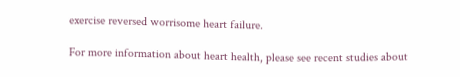exercise reversed worrisome heart failure.

For more information about heart health, please see recent studies about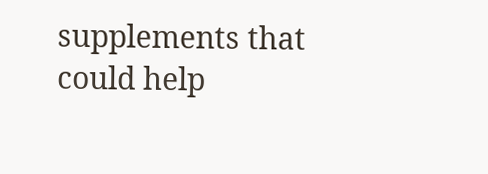supplements that could help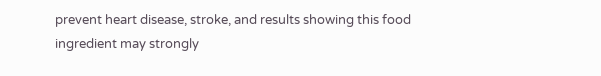prevent heart disease, stroke, and results showing this food ingredient may strongly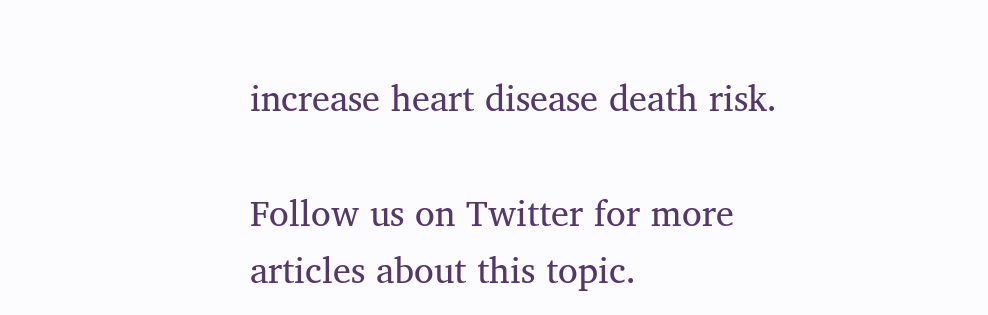increase heart disease death risk.

Follow us on Twitter for more articles about this topic.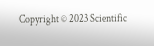Copyright © 2023 Scientific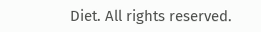Diet. All rights reserved.